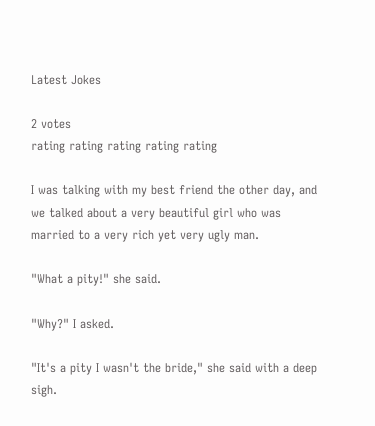Latest Jokes

2 votes
rating rating rating rating rating

I was talking with my best friend the other day, and we talked about a very beautiful girl who was married to a very rich yet very ugly man.

"What a pity!" she said.

"Why?" I asked.

"It's a pity I wasn't the bride," she said with a deep sigh.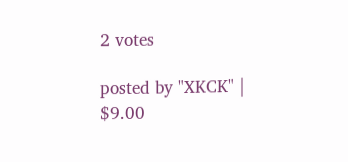2 votes

posted by "XKCK" |
$9.00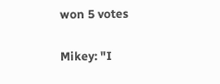won 5 votes

Mikey: "I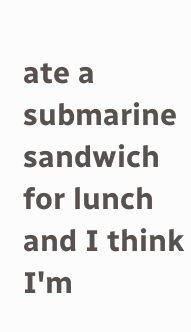ate a submarine sandwich for lunch and I think I'm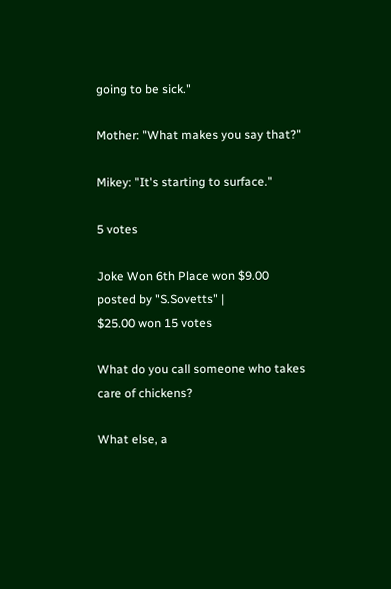going to be sick."

Mother: "What makes you say that?"

Mikey: "It's starting to surface."

5 votes

Joke Won 6th Place won $9.00
posted by "S.Sovetts" |
$25.00 won 15 votes

What do you call someone who takes care of chickens?

What else, a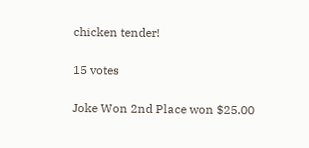chicken tender!

15 votes

Joke Won 2nd Place won $25.00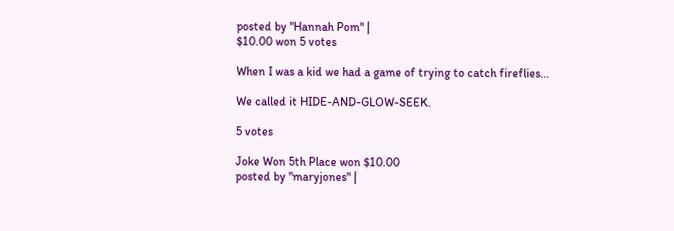posted by "Hannah Pom" |
$10.00 won 5 votes

When I was a kid we had a game of trying to catch fireflies...

We called it HIDE-AND-GLOW-SEEK.

5 votes

Joke Won 5th Place won $10.00
posted by "maryjones" |